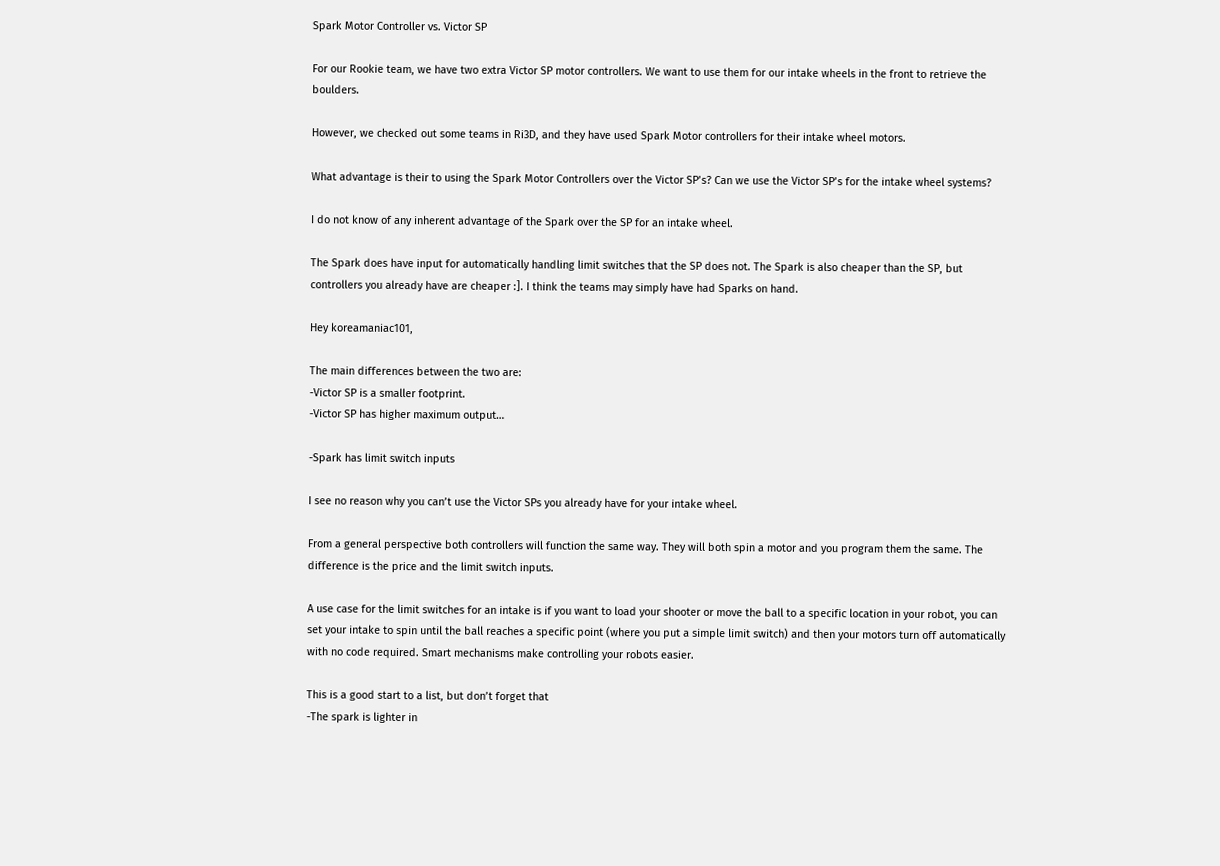Spark Motor Controller vs. Victor SP

For our Rookie team, we have two extra Victor SP motor controllers. We want to use them for our intake wheels in the front to retrieve the boulders.

However, we checked out some teams in Ri3D, and they have used Spark Motor controllers for their intake wheel motors.

What advantage is their to using the Spark Motor Controllers over the Victor SP’s? Can we use the Victor SP’s for the intake wheel systems?

I do not know of any inherent advantage of the Spark over the SP for an intake wheel.

The Spark does have input for automatically handling limit switches that the SP does not. The Spark is also cheaper than the SP, but controllers you already have are cheaper :]. I think the teams may simply have had Sparks on hand.

Hey koreamaniac101,

The main differences between the two are:
-Victor SP is a smaller footprint.
-Victor SP has higher maximum output…

-Spark has limit switch inputs

I see no reason why you can’t use the Victor SPs you already have for your intake wheel.

From a general perspective both controllers will function the same way. They will both spin a motor and you program them the same. The difference is the price and the limit switch inputs.

A use case for the limit switches for an intake is if you want to load your shooter or move the ball to a specific location in your robot, you can set your intake to spin until the ball reaches a specific point (where you put a simple limit switch) and then your motors turn off automatically with no code required. Smart mechanisms make controlling your robots easier.

This is a good start to a list, but don’t forget that
-The spark is lighter in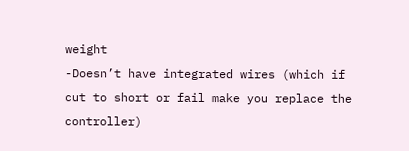weight
-Doesn’t have integrated wires (which if cut to short or fail make you replace the controller)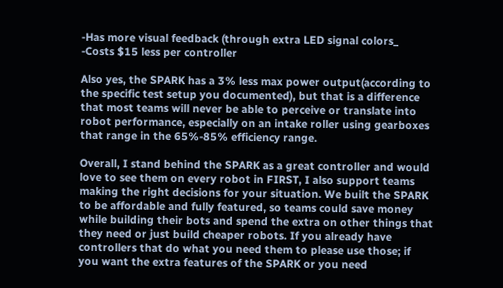-Has more visual feedback (through extra LED signal colors_
-Costs $15 less per controller

Also yes, the SPARK has a 3% less max power output(according to the specific test setup you documented), but that is a difference that most teams will never be able to perceive or translate into robot performance, especially on an intake roller using gearboxes that range in the 65%-85% efficiency range.

Overall, I stand behind the SPARK as a great controller and would love to see them on every robot in FIRST, I also support teams making the right decisions for your situation. We built the SPARK to be affordable and fully featured, so teams could save money while building their bots and spend the extra on other things that they need or just build cheaper robots. If you already have controllers that do what you need them to please use those; if you want the extra features of the SPARK or you need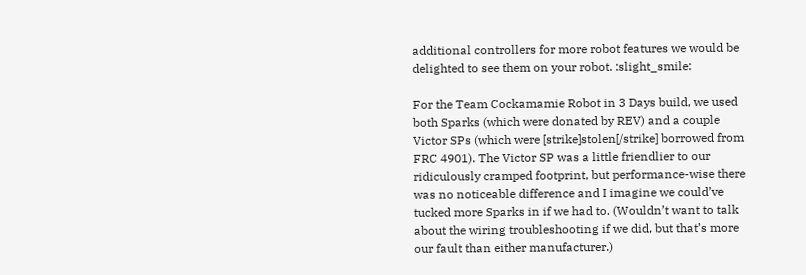additional controllers for more robot features we would be delighted to see them on your robot. :slight_smile:

For the Team Cockamamie Robot in 3 Days build, we used both Sparks (which were donated by REV) and a couple Victor SPs (which were [strike]stolen[/strike] borrowed from FRC 4901). The Victor SP was a little friendlier to our ridiculously cramped footprint, but performance-wise there was no noticeable difference and I imagine we could’ve tucked more Sparks in if we had to. (Wouldn’t want to talk about the wiring troubleshooting if we did, but that’s more our fault than either manufacturer.)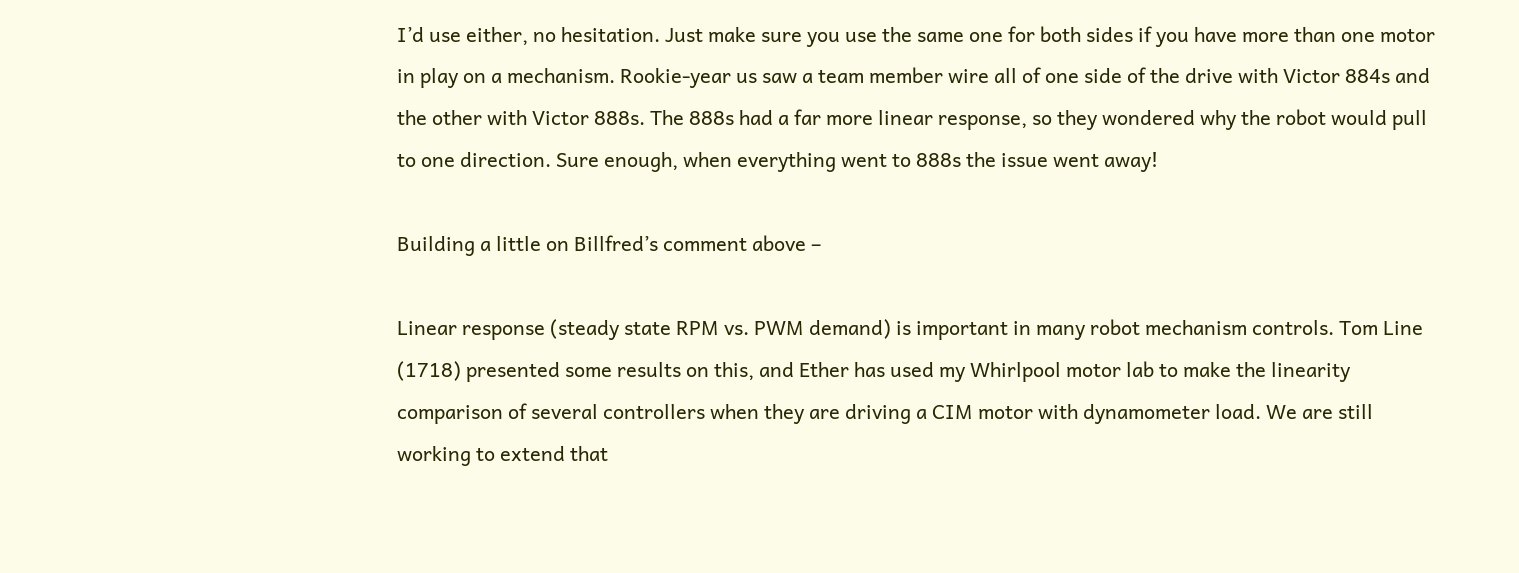I’d use either, no hesitation. Just make sure you use the same one for both sides if you have more than one motor in play on a mechanism. Rookie-year us saw a team member wire all of one side of the drive with Victor 884s and the other with Victor 888s. The 888s had a far more linear response, so they wondered why the robot would pull to one direction. Sure enough, when everything went to 888s the issue went away!

Building a little on Billfred’s comment above –

Linear response (steady state RPM vs. PWM demand) is important in many robot mechanism controls. Tom Line (1718) presented some results on this, and Ether has used my Whirlpool motor lab to make the linearity comparison of several controllers when they are driving a CIM motor with dynamometer load. We are still working to extend that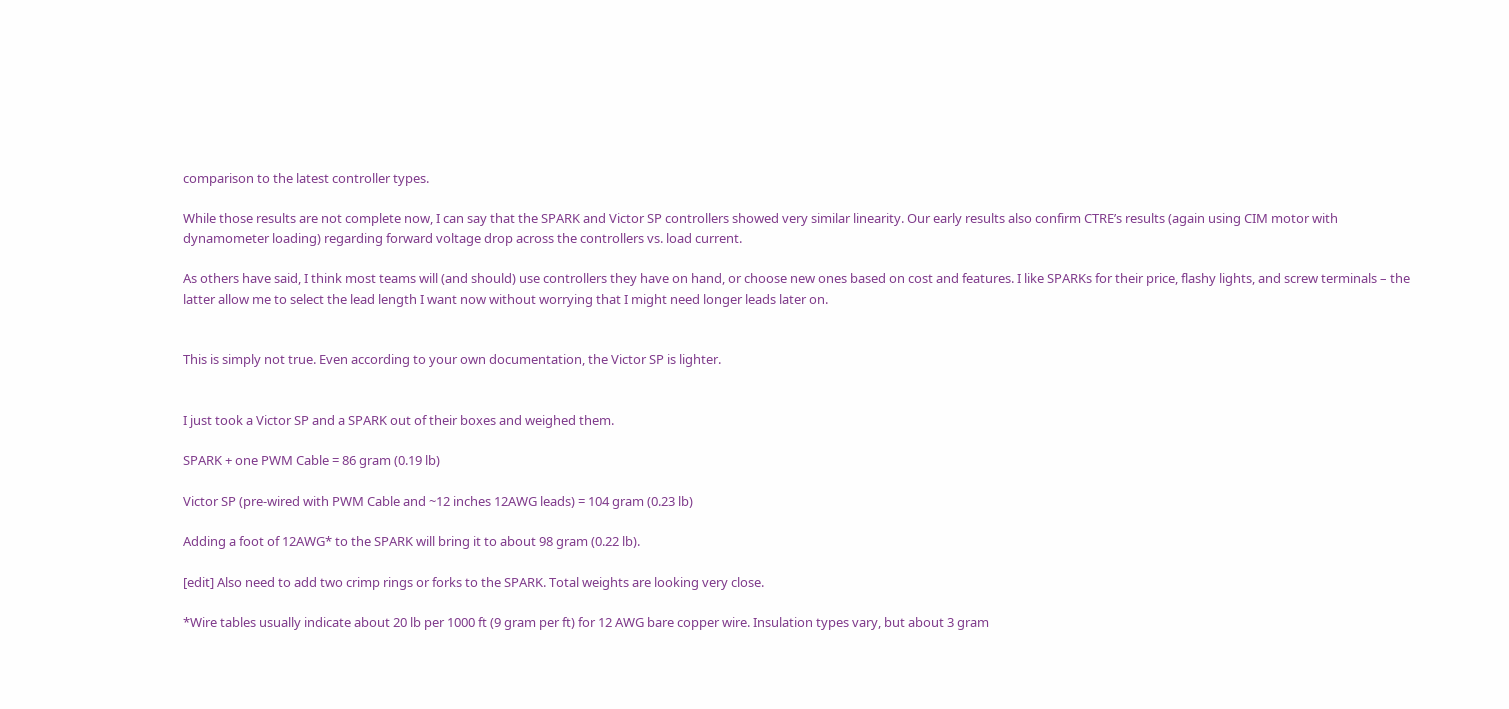comparison to the latest controller types.

While those results are not complete now, I can say that the SPARK and Victor SP controllers showed very similar linearity. Our early results also confirm CTRE’s results (again using CIM motor with dynamometer loading) regarding forward voltage drop across the controllers vs. load current.

As others have said, I think most teams will (and should) use controllers they have on hand, or choose new ones based on cost and features. I like SPARKs for their price, flashy lights, and screw terminals – the latter allow me to select the lead length I want now without worrying that I might need longer leads later on.


This is simply not true. Even according to your own documentation, the Victor SP is lighter.


I just took a Victor SP and a SPARK out of their boxes and weighed them.

SPARK + one PWM Cable = 86 gram (0.19 lb)

Victor SP (pre-wired with PWM Cable and ~12 inches 12AWG leads) = 104 gram (0.23 lb)

Adding a foot of 12AWG* to the SPARK will bring it to about 98 gram (0.22 lb).

[edit] Also need to add two crimp rings or forks to the SPARK. Total weights are looking very close.

*Wire tables usually indicate about 20 lb per 1000 ft (9 gram per ft) for 12 AWG bare copper wire. Insulation types vary, but about 3 gram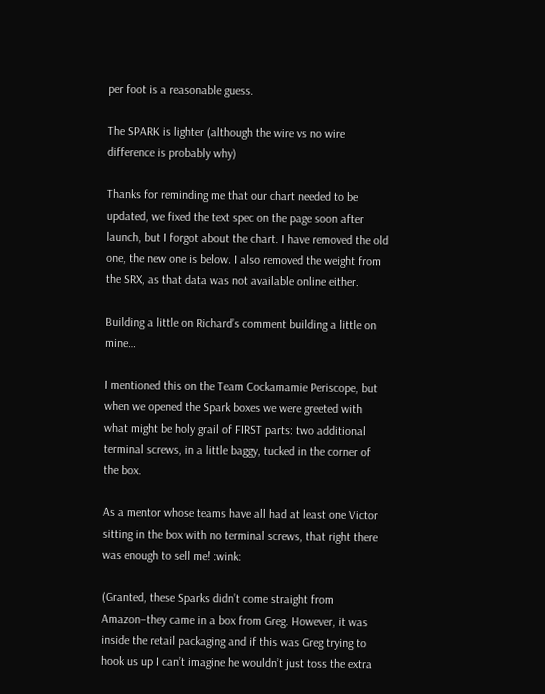per foot is a reasonable guess.

The SPARK is lighter (although the wire vs no wire difference is probably why)

Thanks for reminding me that our chart needed to be updated, we fixed the text spec on the page soon after launch, but I forgot about the chart. I have removed the old one, the new one is below. I also removed the weight from the SRX, as that data was not available online either.

Building a little on Richard’s comment building a little on mine…

I mentioned this on the Team Cockamamie Periscope, but when we opened the Spark boxes we were greeted with what might be holy grail of FIRST parts: two additional terminal screws, in a little baggy, tucked in the corner of the box.

As a mentor whose teams have all had at least one Victor sitting in the box with no terminal screws, that right there was enough to sell me! :wink:

(Granted, these Sparks didn’t come straight from Amazon–they came in a box from Greg. However, it was inside the retail packaging and if this was Greg trying to hook us up I can’t imagine he wouldn’t just toss the extra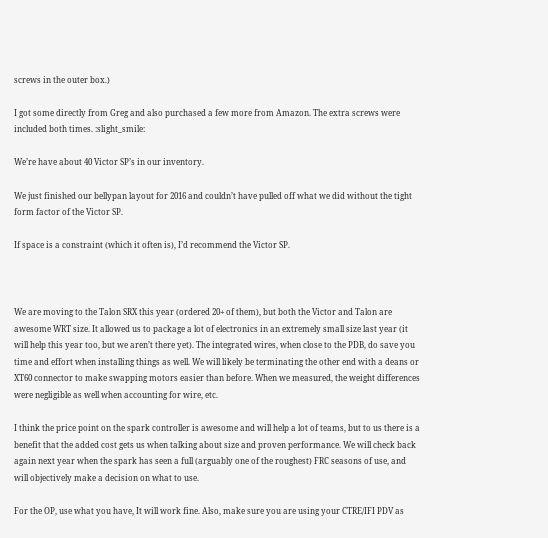screws in the outer box.)

I got some directly from Greg and also purchased a few more from Amazon. The extra screws were included both times. :slight_smile:

We’re have about 40 Victor SP’s in our inventory.

We just finished our bellypan layout for 2016 and couldn’t have pulled off what we did without the tight form factor of the Victor SP.

If space is a constraint (which it often is), I’d recommend the Victor SP.



We are moving to the Talon SRX this year (ordered 20+ of them), but both the Victor and Talon are awesome WRT size. It allowed us to package a lot of electronics in an extremely small size last year (it will help this year too, but we aren’t there yet). The integrated wires, when close to the PDB, do save you time and effort when installing things as well. We will likely be terminating the other end with a deans or XT60 connector to make swapping motors easier than before. When we measured, the weight differences were negligible as well when accounting for wire, etc.

I think the price point on the spark controller is awesome and will help a lot of teams, but to us there is a benefit that the added cost gets us when talking about size and proven performance. We will check back again next year when the spark has seen a full (arguably one of the roughest) FRC seasons of use, and will objectively make a decision on what to use.

For the OP, use what you have, It will work fine. Also, make sure you are using your CTRE/IFI PDV as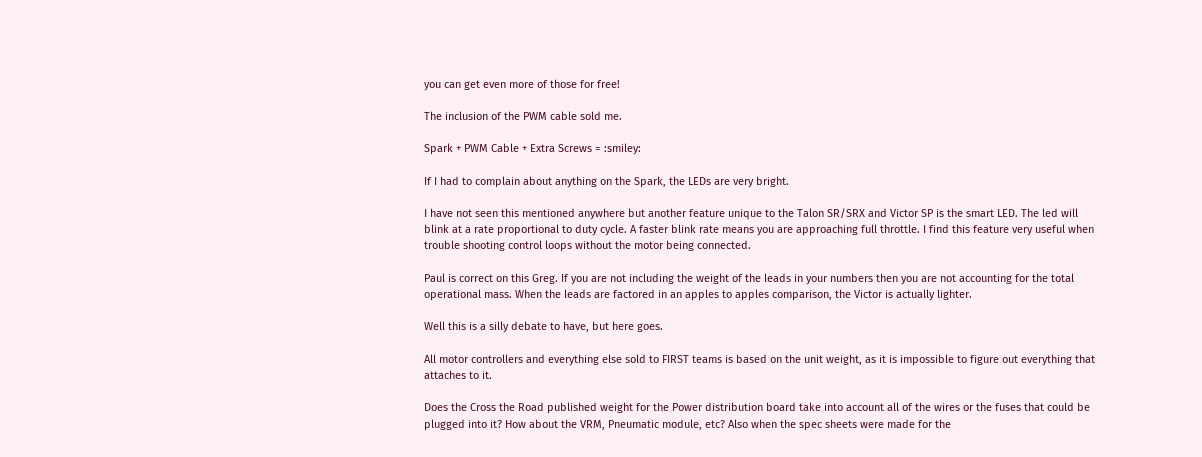you can get even more of those for free!

The inclusion of the PWM cable sold me.

Spark + PWM Cable + Extra Screws = :smiley:

If I had to complain about anything on the Spark, the LEDs are very bright.

I have not seen this mentioned anywhere but another feature unique to the Talon SR/SRX and Victor SP is the smart LED. The led will blink at a rate proportional to duty cycle. A faster blink rate means you are approaching full throttle. I find this feature very useful when trouble shooting control loops without the motor being connected.

Paul is correct on this Greg. If you are not including the weight of the leads in your numbers then you are not accounting for the total operational mass. When the leads are factored in an apples to apples comparison, the Victor is actually lighter.

Well this is a silly debate to have, but here goes.

All motor controllers and everything else sold to FIRST teams is based on the unit weight, as it is impossible to figure out everything that attaches to it.

Does the Cross the Road published weight for the Power distribution board take into account all of the wires or the fuses that could be plugged into it? How about the VRM, Pneumatic module, etc? Also when the spec sheets were made for the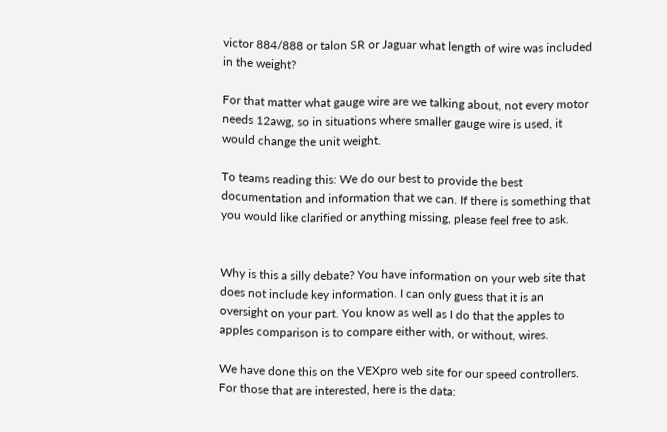victor 884/888 or talon SR or Jaguar what length of wire was included in the weight?

For that matter what gauge wire are we talking about, not every motor needs 12awg, so in situations where smaller gauge wire is used, it would change the unit weight.

To teams reading this: We do our best to provide the best documentation and information that we can. If there is something that you would like clarified or anything missing, please feel free to ask.


Why is this a silly debate? You have information on your web site that does not include key information. I can only guess that it is an oversight on your part. You know as well as I do that the apples to apples comparison is to compare either with, or without, wires.

We have done this on the VEXpro web site for our speed controllers. For those that are interested, here is the data: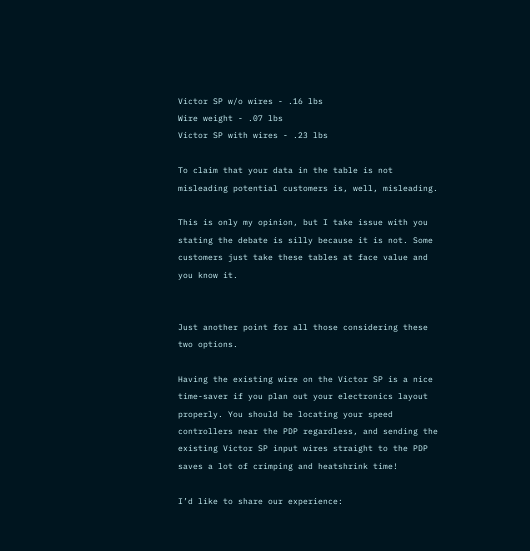Victor SP w/o wires - .16 lbs
Wire weight - .07 lbs
Victor SP with wires - .23 lbs

To claim that your data in the table is not misleading potential customers is, well, misleading.

This is only my opinion, but I take issue with you stating the debate is silly because it is not. Some customers just take these tables at face value and you know it.


Just another point for all those considering these two options.

Having the existing wire on the Victor SP is a nice time-saver if you plan out your electronics layout properly. You should be locating your speed controllers near the PDP regardless, and sending the existing Victor SP input wires straight to the PDP saves a lot of crimping and heatshrink time!

I’d like to share our experience: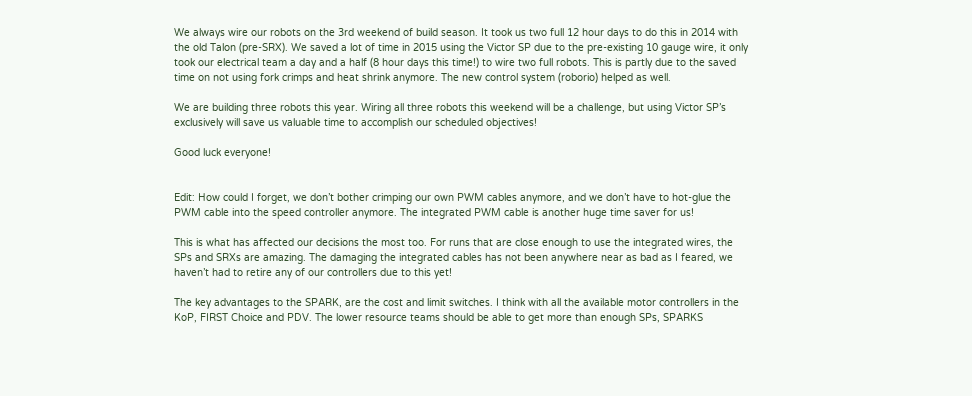We always wire our robots on the 3rd weekend of build season. It took us two full 12 hour days to do this in 2014 with the old Talon (pre-SRX). We saved a lot of time in 2015 using the Victor SP due to the pre-existing 10 gauge wire, it only took our electrical team a day and a half (8 hour days this time!) to wire two full robots. This is partly due to the saved time on not using fork crimps and heat shrink anymore. The new control system (roborio) helped as well.

We are building three robots this year. Wiring all three robots this weekend will be a challenge, but using Victor SP’s exclusively will save us valuable time to accomplish our scheduled objectives!

Good luck everyone!


Edit: How could I forget, we don’t bother crimping our own PWM cables anymore, and we don’t have to hot-glue the PWM cable into the speed controller anymore. The integrated PWM cable is another huge time saver for us!

This is what has affected our decisions the most too. For runs that are close enough to use the integrated wires, the SPs and SRXs are amazing. The damaging the integrated cables has not been anywhere near as bad as I feared, we haven’t had to retire any of our controllers due to this yet!

The key advantages to the SPARK, are the cost and limit switches. I think with all the available motor controllers in the KoP, FIRST Choice and PDV. The lower resource teams should be able to get more than enough SPs, SPARKS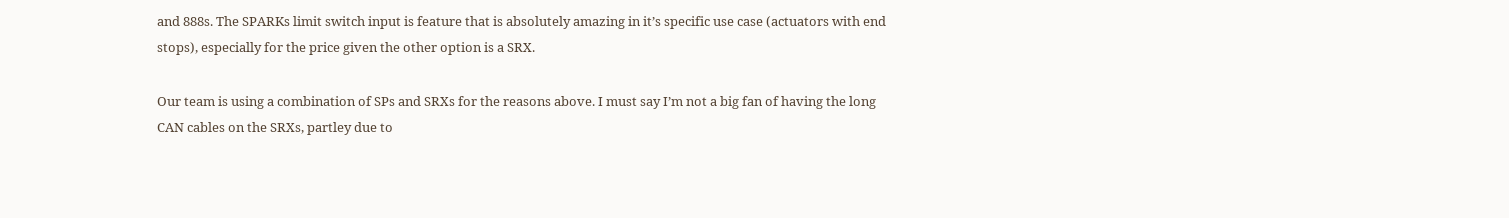and 888s. The SPARKs limit switch input is feature that is absolutely amazing in it’s specific use case (actuators with end stops), especially for the price given the other option is a SRX.

Our team is using a combination of SPs and SRXs for the reasons above. I must say I’m not a big fan of having the long CAN cables on the SRXs, partley due to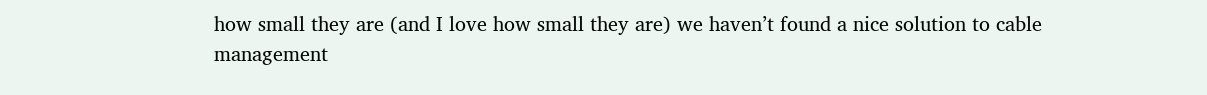how small they are (and I love how small they are) we haven’t found a nice solution to cable management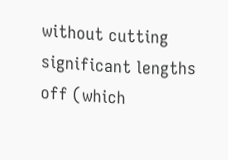without cutting significant lengths off (which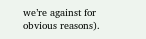we’re against for obvious reasons).